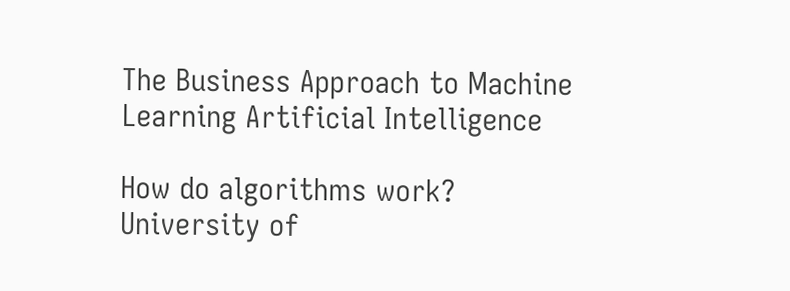The Business Approach to Machine Learning Artificial Intelligence

How do algorithms work? University of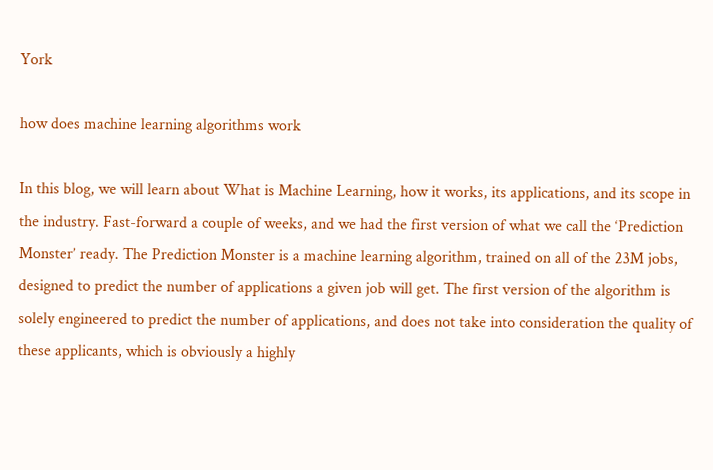York

how does machine learning algorithms work

In this blog, we will learn about What is Machine Learning, how it works, its applications, and its scope in the industry. Fast-forward a couple of weeks, and we had the first version of what we call the ‘Prediction Monster’ ready. The Prediction Monster is a machine learning algorithm, trained on all of the 23M jobs, designed to predict the number of applications a given job will get. The first version of the algorithm is solely engineered to predict the number of applications, and does not take into consideration the quality of these applicants, which is obviously a highly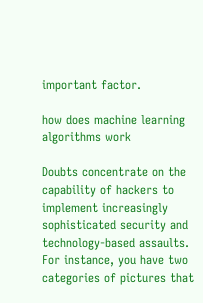important factor.

how does machine learning algorithms work

Doubts concentrate on the capability of hackers to implement increasingly sophisticated security and technology-based assaults. For instance, you have two categories of pictures that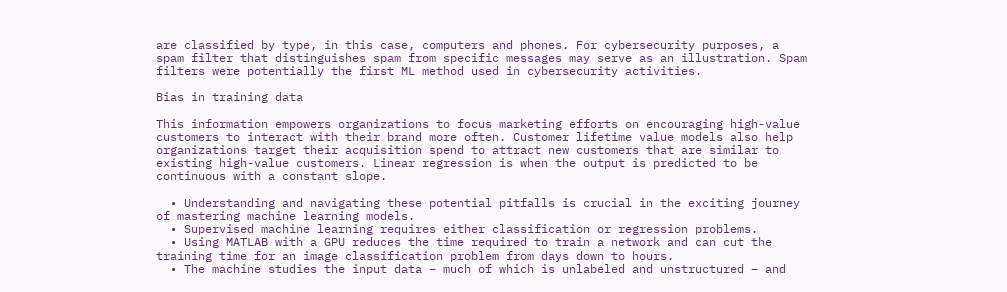are classified by type, in this case, computers and phones. For cybersecurity purposes, a spam filter that distinguishes spam from specific messages may serve as an illustration. Spam filters were potentially the first ML method used in cybersecurity activities.

Bias in training data

This information empowers organizations to focus marketing efforts on encouraging high-value customers to interact with their brand more often. Customer lifetime value models also help organizations target their acquisition spend to attract new customers that are similar to existing high-value customers. Linear regression is when the output is predicted to be continuous with a constant slope.

  • Understanding and navigating these potential pitfalls is crucial in the exciting journey of mastering machine learning models.
  • Supervised machine learning requires either classification or regression problems.
  • Using MATLAB with a GPU reduces the time required to train a network and can cut the training time for an image classification problem from days down to hours.
  • The machine studies the input data – much of which is unlabeled and unstructured – and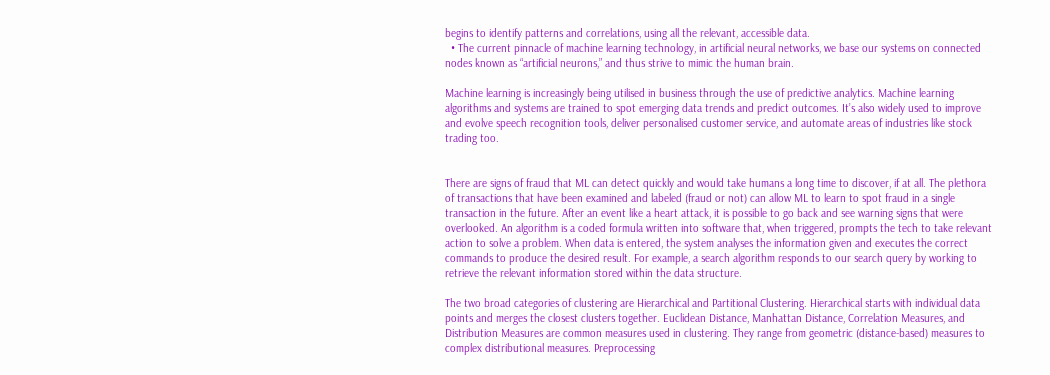begins to identify patterns and correlations, using all the relevant, accessible data.
  • The current pinnacle of machine learning technology, in artificial neural networks, we base our systems on connected nodes known as “artificial neurons,” and thus strive to mimic the human brain.

Machine learning is increasingly being utilised in business through the use of predictive analytics. Machine learning algorithms and systems are trained to spot emerging data trends and predict outcomes. It’s also widely used to improve and evolve speech recognition tools, deliver personalised customer service, and automate areas of industries like stock trading too.


There are signs of fraud that ML can detect quickly and would take humans a long time to discover, if at all. The plethora of transactions that have been examined and labeled (fraud or not) can allow ML to learn to spot fraud in a single transaction in the future. After an event like a heart attack, it is possible to go back and see warning signs that were overlooked. An algorithm is a coded formula written into software that, when triggered, prompts the tech to take relevant action to solve a problem. When data is entered, the system analyses the information given and executes the correct commands to produce the desired result. For example, a search algorithm responds to our search query by working to retrieve the relevant information stored within the data structure.

The two broad categories of clustering are Hierarchical and Partitional Clustering. Hierarchical starts with individual data points and merges the closest clusters together. Euclidean Distance, Manhattan Distance, Correlation Measures, and Distribution Measures are common measures used in clustering. They range from geometric (distance-based) measures to complex distributional measures. Preprocessing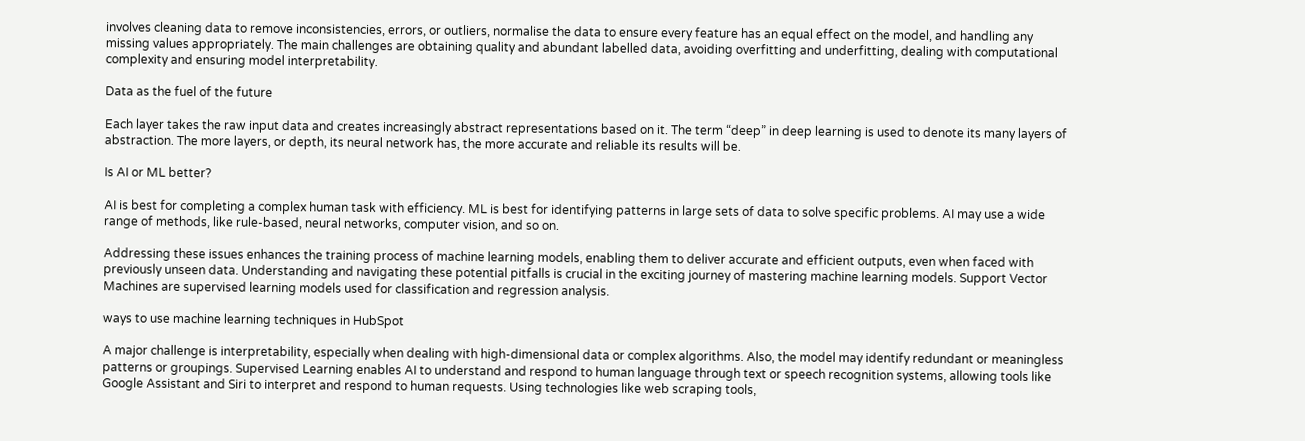involves cleaning data to remove inconsistencies, errors, or outliers, normalise the data to ensure every feature has an equal effect on the model, and handling any missing values appropriately. The main challenges are obtaining quality and abundant labelled data, avoiding overfitting and underfitting, dealing with computational complexity and ensuring model interpretability.

Data as the fuel of the future

Each layer takes the raw input data and creates increasingly abstract representations based on it. The term “deep” in deep learning is used to denote its many layers of abstraction. The more layers, or depth, its neural network has, the more accurate and reliable its results will be.

Is AI or ML better?

AI is best for completing a complex human task with efficiency. ML is best for identifying patterns in large sets of data to solve specific problems. AI may use a wide range of methods, like rule-based, neural networks, computer vision, and so on.

Addressing these issues enhances the training process of machine learning models, enabling them to deliver accurate and efficient outputs, even when faced with previously unseen data. Understanding and navigating these potential pitfalls is crucial in the exciting journey of mastering machine learning models. Support Vector Machines are supervised learning models used for classification and regression analysis.

ways to use machine learning techniques in HubSpot

A major challenge is interpretability, especially when dealing with high-dimensional data or complex algorithms. Also, the model may identify redundant or meaningless patterns or groupings. Supervised Learning enables AI to understand and respond to human language through text or speech recognition systems, allowing tools like Google Assistant and Siri to interpret and respond to human requests. Using technologies like web scraping tools,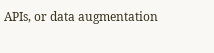APIs, or data augmentation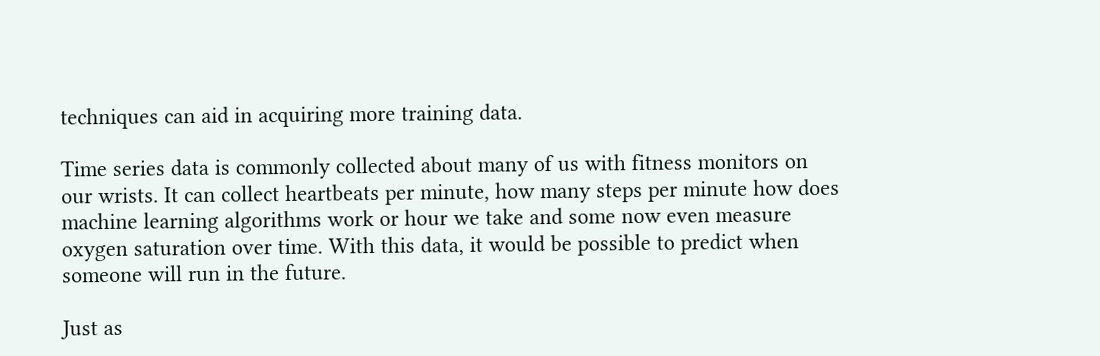techniques can aid in acquiring more training data.

Time series data is commonly collected about many of us with fitness monitors on our wrists. It can collect heartbeats per minute, how many steps per minute how does machine learning algorithms work or hour we take and some now even measure oxygen saturation over time. With this data, it would be possible to predict when someone will run in the future.

Just as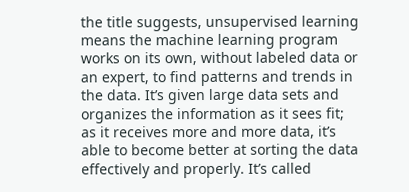the title suggests, unsupervised learning means the machine learning program works on its own, without labeled data or an expert, to find patterns and trends in the data. It’s given large data sets and organizes the information as it sees fit; as it receives more and more data, it’s able to become better at sorting the data effectively and properly. It’s called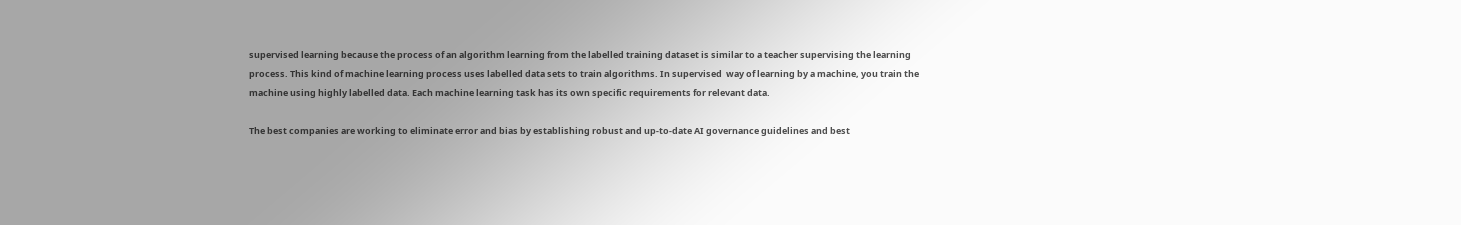supervised learning because the process of an algorithm learning from the labelled training dataset is similar to a teacher supervising the learning process. This kind of machine learning process uses labelled data sets to train algorithms. In supervised  way of learning by a machine, you train the machine using highly labelled data. Each machine learning task has its own specific requirements for relevant data.

The best companies are working to eliminate error and bias by establishing robust and up-to-date AI governance guidelines and best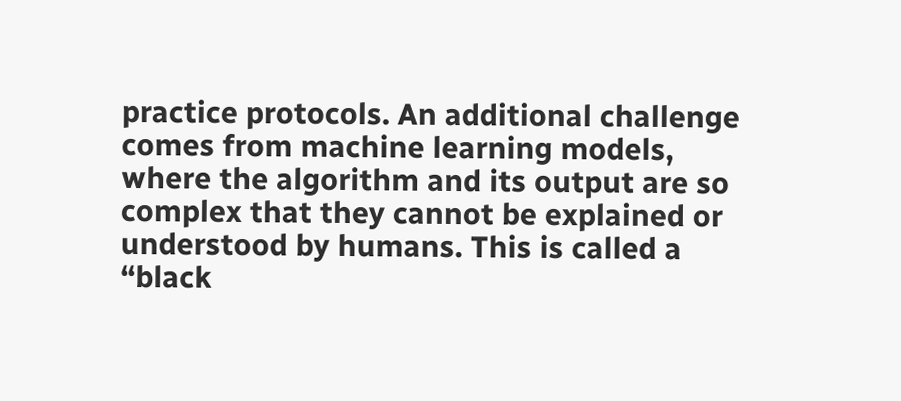practice protocols. An additional challenge comes from machine learning models, where the algorithm and its output are so complex that they cannot be explained or understood by humans. This is called a “black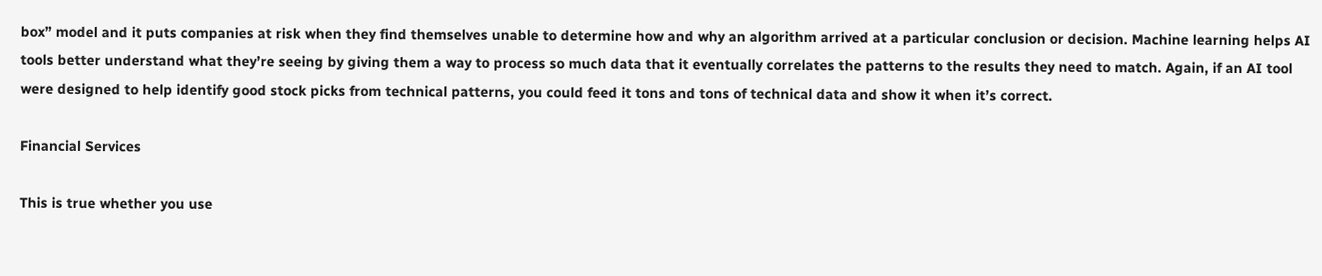box” model and it puts companies at risk when they find themselves unable to determine how and why an algorithm arrived at a particular conclusion or decision. Machine learning helps AI tools better understand what they’re seeing by giving them a way to process so much data that it eventually correlates the patterns to the results they need to match. Again, if an AI tool were designed to help identify good stock picks from technical patterns, you could feed it tons and tons of technical data and show it when it’s correct.

Financial Services

This is true whether you use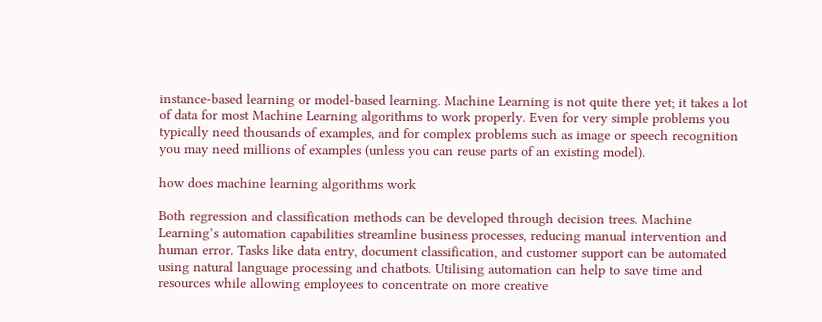instance-based learning or model-based learning. Machine Learning is not quite there yet; it takes a lot of data for most Machine Learning algorithms to work properly. Even for very simple problems you typically need thousands of examples, and for complex problems such as image or speech recognition you may need millions of examples (unless you can reuse parts of an existing model).

how does machine learning algorithms work

Both regression and classification methods can be developed through decision trees. Machine Learning’s automation capabilities streamline business processes, reducing manual intervention and human error. Tasks like data entry, document classification, and customer support can be automated using natural language processing and chatbots. Utilising automation can help to save time and resources while allowing employees to concentrate on more creative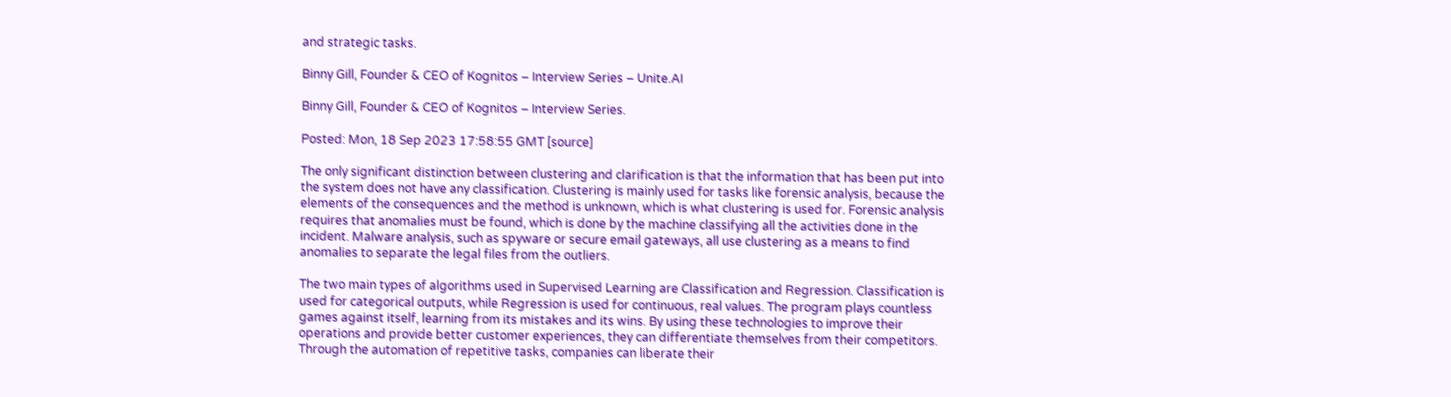and strategic tasks.

Binny Gill, Founder & CEO of Kognitos – Interview Series – Unite.AI

Binny Gill, Founder & CEO of Kognitos – Interview Series.

Posted: Mon, 18 Sep 2023 17:58:55 GMT [source]

The only significant distinction between clustering and clarification is that the information that has been put into the system does not have any classification. Clustering is mainly used for tasks like forensic analysis, because the elements of the consequences and the method is unknown, which is what clustering is used for. Forensic analysis requires that anomalies must be found, which is done by the machine classifying all the activities done in the incident. Malware analysis, such as spyware or secure email gateways, all use clustering as a means to find anomalies to separate the legal files from the outliers.

The two main types of algorithms used in Supervised Learning are Classification and Regression. Classification is used for categorical outputs, while Regression is used for continuous, real values. The program plays countless games against itself, learning from its mistakes and its wins. By using these technologies to improve their operations and provide better customer experiences, they can differentiate themselves from their competitors. Through the automation of repetitive tasks, companies can liberate their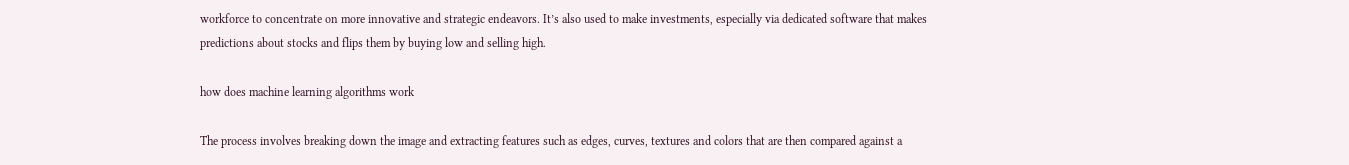workforce to concentrate on more innovative and strategic endeavors. It’s also used to make investments, especially via dedicated software that makes predictions about stocks and flips them by buying low and selling high.

how does machine learning algorithms work

The process involves breaking down the image and extracting features such as edges, curves, textures and colors that are then compared against a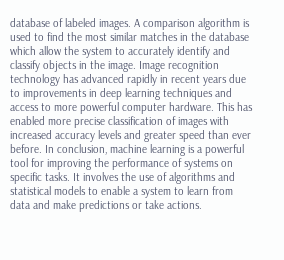database of labeled images. A comparison algorithm is used to find the most similar matches in the database which allow the system to accurately identify and classify objects in the image. Image recognition technology has advanced rapidly in recent years due to improvements in deep learning techniques and access to more powerful computer hardware. This has enabled more precise classification of images with increased accuracy levels and greater speed than ever before. In conclusion, machine learning is a powerful tool for improving the performance of systems on specific tasks. It involves the use of algorithms and statistical models to enable a system to learn from data and make predictions or take actions.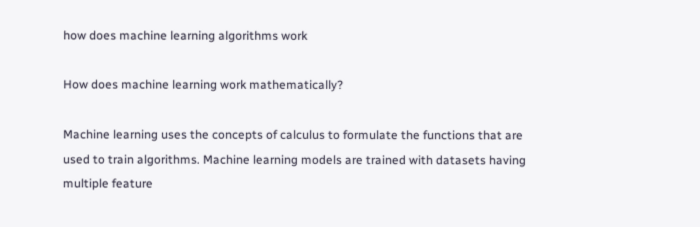how does machine learning algorithms work

How does machine learning work mathematically?

Machine learning uses the concepts of calculus to formulate the functions that are used to train algorithms. Machine learning models are trained with datasets having multiple feature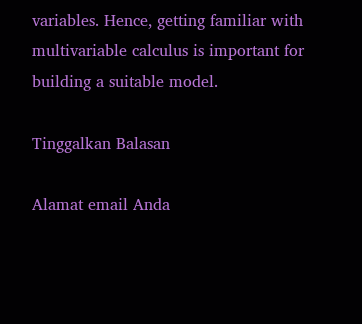variables. Hence, getting familiar with multivariable calculus is important for building a suitable model.

Tinggalkan Balasan

Alamat email Anda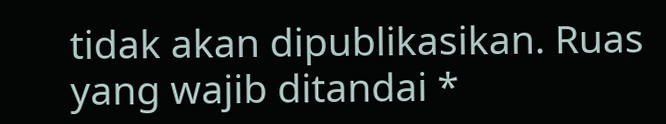tidak akan dipublikasikan. Ruas yang wajib ditandai *